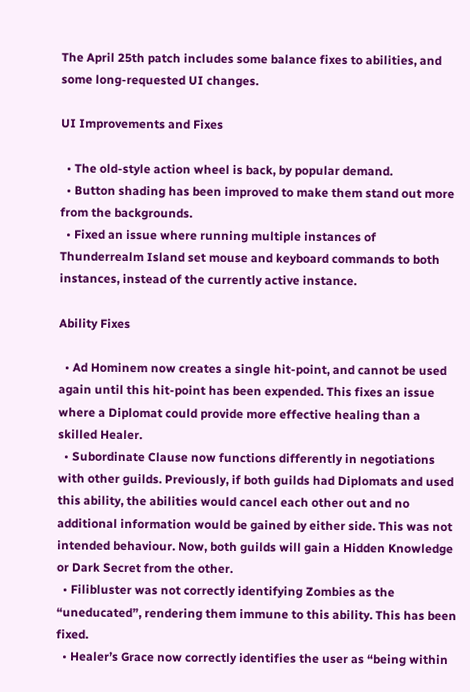The April 25th patch includes some balance fixes to abilities, and some long-requested UI changes.

UI Improvements and Fixes

  • The old-style action wheel is back, by popular demand.
  • Button shading has been improved to make them stand out more from the backgrounds.
  • Fixed an issue where running multiple instances of Thunderrealm Island set mouse and keyboard commands to both instances, instead of the currently active instance.

Ability Fixes

  • Ad Hominem now creates a single hit-point, and cannot be used again until this hit-point has been expended. This fixes an issue where a Diplomat could provide more effective healing than a skilled Healer.
  • Subordinate Clause now functions differently in negotiations with other guilds. Previously, if both guilds had Diplomats and used this ability, the abilities would cancel each other out and no additional information would be gained by either side. This was not intended behaviour. Now, both guilds will gain a Hidden Knowledge or Dark Secret from the other.
  • Filibluster was not correctly identifying Zombies as the “uneducated”, rendering them immune to this ability. This has been fixed.
  • Healer’s Grace now correctly identifies the user as “being within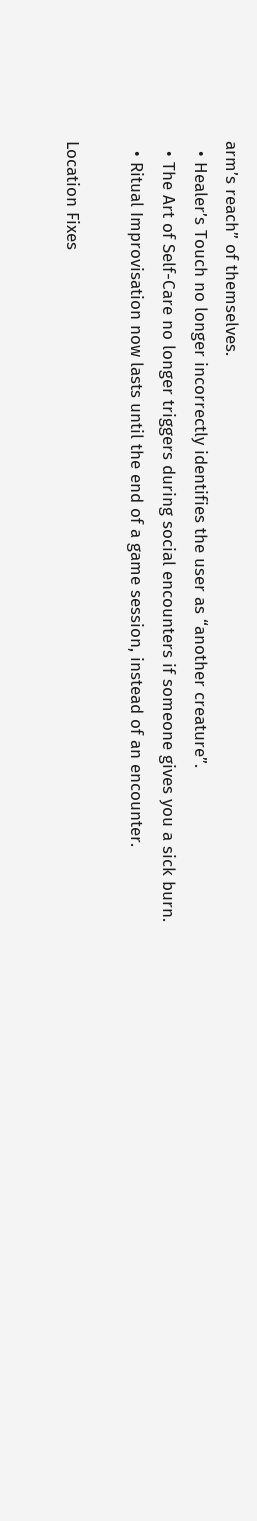arm’s reach” of themselves.
  • Healer’s Touch no longer incorrectly identifies the user as “another creature”.
  • The Art of Self-Care no longer triggers during social encounters if someone gives you a sick burn.
  • Ritual Improvisation now lasts until the end of a game session, instead of an encounter.

Location Fixes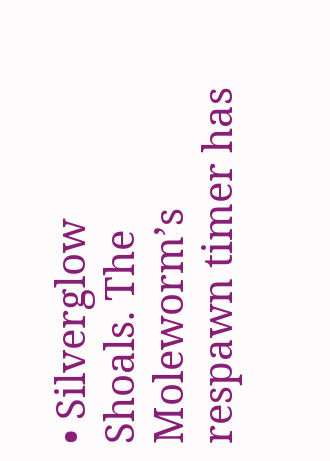• Silverglow Shoals. The Moleworm’s respawn timer has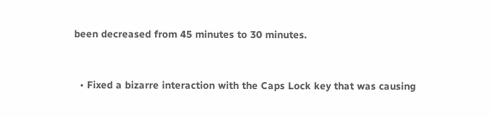been decreased from 45 minutes to 30 minutes.


  • Fixed a bizarre interaction with the Caps Lock key that was causing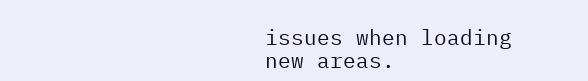issues when loading new areas.